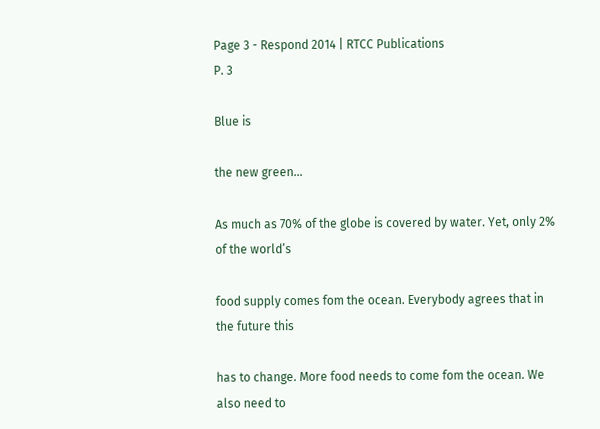Page 3 - Respond 2014 | RTCC Publications
P. 3

Blue is

the new green...

As much as 70% of the globe is covered by water. Yet, only 2% of the world’s

food supply comes fom the ocean. Everybody agrees that in the future this

has to change. More food needs to come fom the ocean. We also need to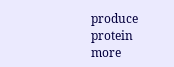produce protein more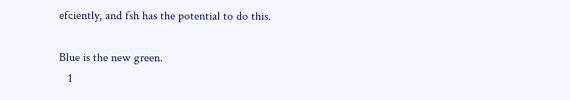efciently, and fsh has the potential to do this.

Blue is the new green.
   1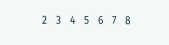2   3   4   5   6   7   8